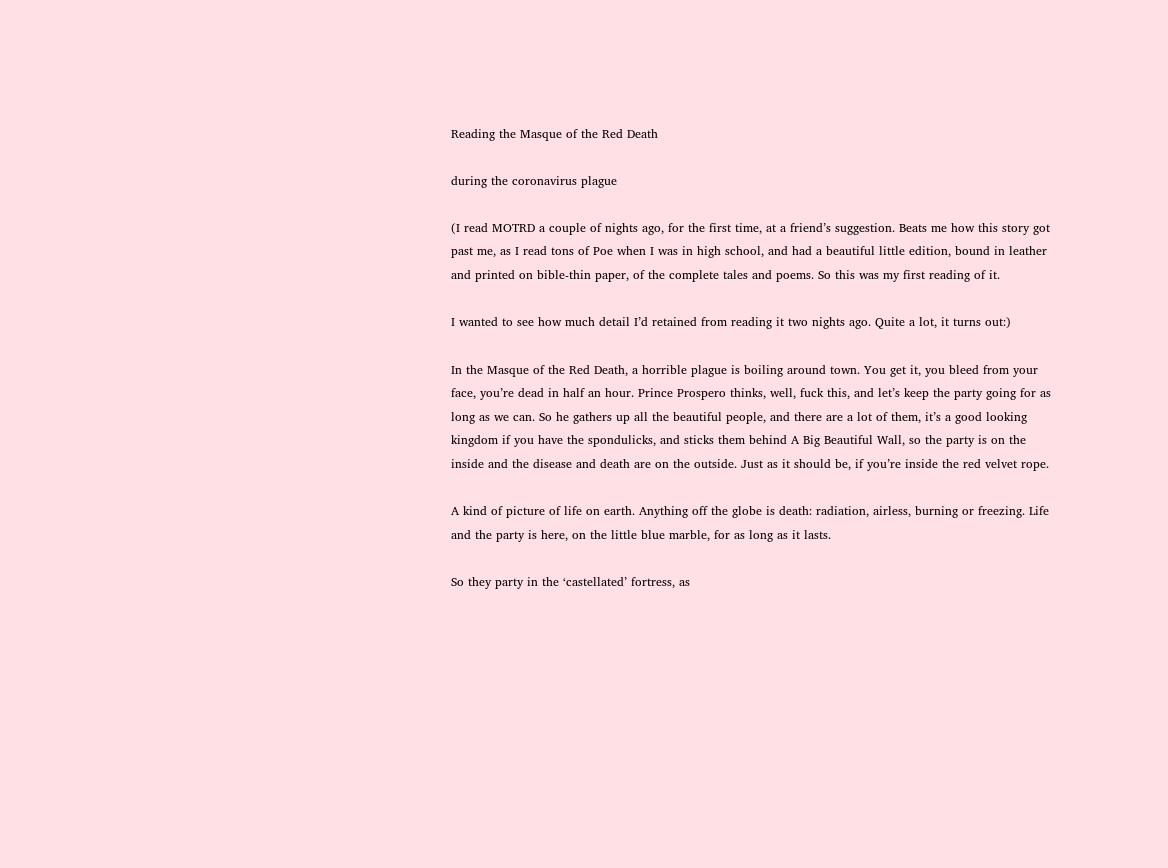Reading the Masque of the Red Death

during the coronavirus plague

(I read MOTRD a couple of nights ago, for the first time, at a friend’s suggestion. Beats me how this story got past me, as I read tons of Poe when I was in high school, and had a beautiful little edition, bound in leather and printed on bible-thin paper, of the complete tales and poems. So this was my first reading of it.

I wanted to see how much detail I’d retained from reading it two nights ago. Quite a lot, it turns out:)

In the Masque of the Red Death, a horrible plague is boiling around town. You get it, you bleed from your face, you’re dead in half an hour. Prince Prospero thinks, well, fuck this, and let’s keep the party going for as long as we can. So he gathers up all the beautiful people, and there are a lot of them, it’s a good looking kingdom if you have the spondulicks, and sticks them behind A Big Beautiful Wall, so the party is on the inside and the disease and death are on the outside. Just as it should be, if you’re inside the red velvet rope.

A kind of picture of life on earth. Anything off the globe is death: radiation, airless, burning or freezing. Life and the party is here, on the little blue marble, for as long as it lasts.

So they party in the ‘castellated’ fortress, as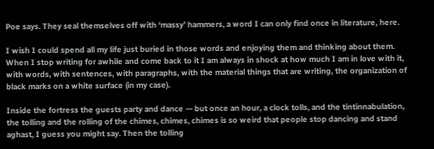Poe says. They seal themselves off with ‘massy’ hammers, a word I can only find once in literature, here.

I wish I could spend all my life just buried in those words and enjoying them and thinking about them. When I stop writing for awhile and come back to it I am always in shock at how much I am in love with it, with words, with sentences, with paragraphs, with the material things that are writing, the organization of black marks on a white surface (in my case).

Inside the fortress the guests party and dance — but once an hour, a clock tolls, and the tintinnabulation, the tolling and the rolling of the chimes, chimes, chimes is so weird that people stop dancing and stand aghast, I guess you might say. Then the tolling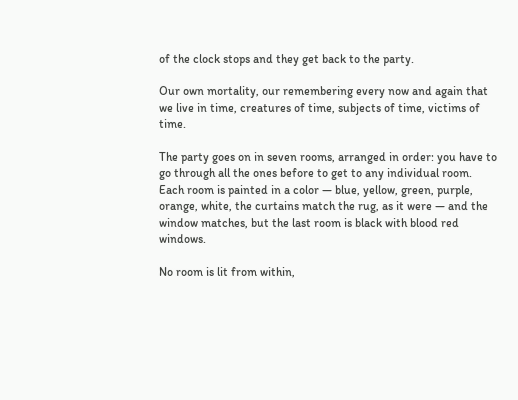of the clock stops and they get back to the party.

Our own mortality, our remembering every now and again that we live in time, creatures of time, subjects of time, victims of time.

The party goes on in seven rooms, arranged in order: you have to go through all the ones before to get to any individual room. Each room is painted in a color — blue, yellow, green, purple, orange, white, the curtains match the rug, as it were — and the window matches, but the last room is black with blood red windows.

No room is lit from within,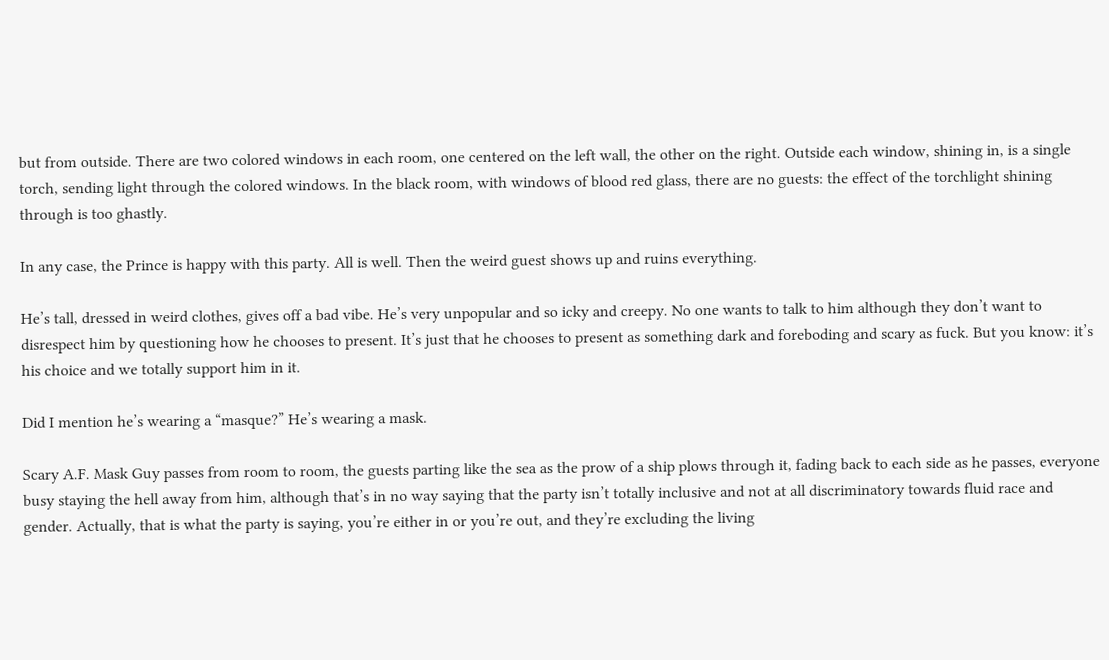but from outside. There are two colored windows in each room, one centered on the left wall, the other on the right. Outside each window, shining in, is a single torch, sending light through the colored windows. In the black room, with windows of blood red glass, there are no guests: the effect of the torchlight shining through is too ghastly.

In any case, the Prince is happy with this party. All is well. Then the weird guest shows up and ruins everything.

He’s tall, dressed in weird clothes, gives off a bad vibe. He’s very unpopular and so icky and creepy. No one wants to talk to him although they don’t want to disrespect him by questioning how he chooses to present. It’s just that he chooses to present as something dark and foreboding and scary as fuck. But you know: it’s his choice and we totally support him in it.

Did I mention he’s wearing a “masque?” He’s wearing a mask.

Scary A.F. Mask Guy passes from room to room, the guests parting like the sea as the prow of a ship plows through it, fading back to each side as he passes, everyone busy staying the hell away from him, although that’s in no way saying that the party isn’t totally inclusive and not at all discriminatory towards fluid race and gender. Actually, that is what the party is saying, you’re either in or you’re out, and they’re excluding the living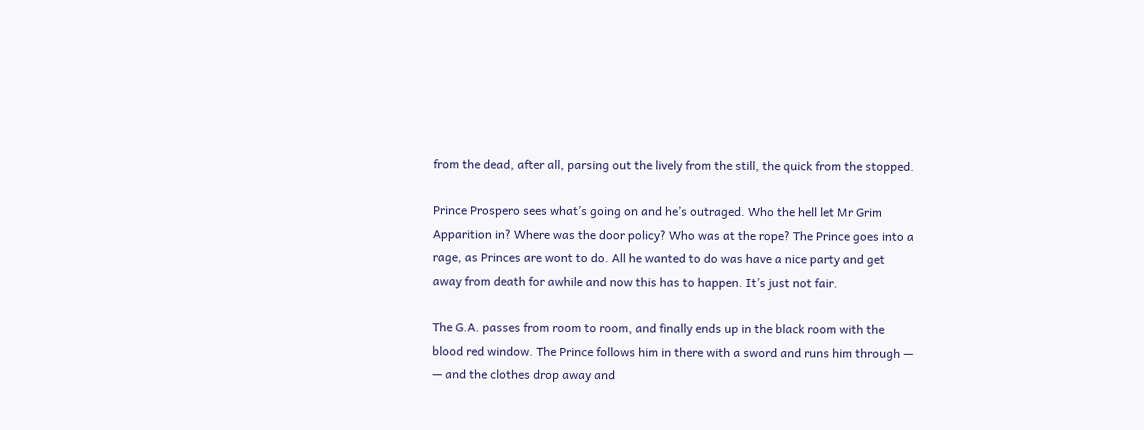from the dead, after all, parsing out the lively from the still, the quick from the stopped.

Prince Prospero sees what’s going on and he’s outraged. Who the hell let Mr Grim Apparition in? Where was the door policy? Who was at the rope? The Prince goes into a rage, as Princes are wont to do. All he wanted to do was have a nice party and get away from death for awhile and now this has to happen. It’s just not fair.

The G.A. passes from room to room, and finally ends up in the black room with the blood red window. The Prince follows him in there with a sword and runs him through — — and the clothes drop away and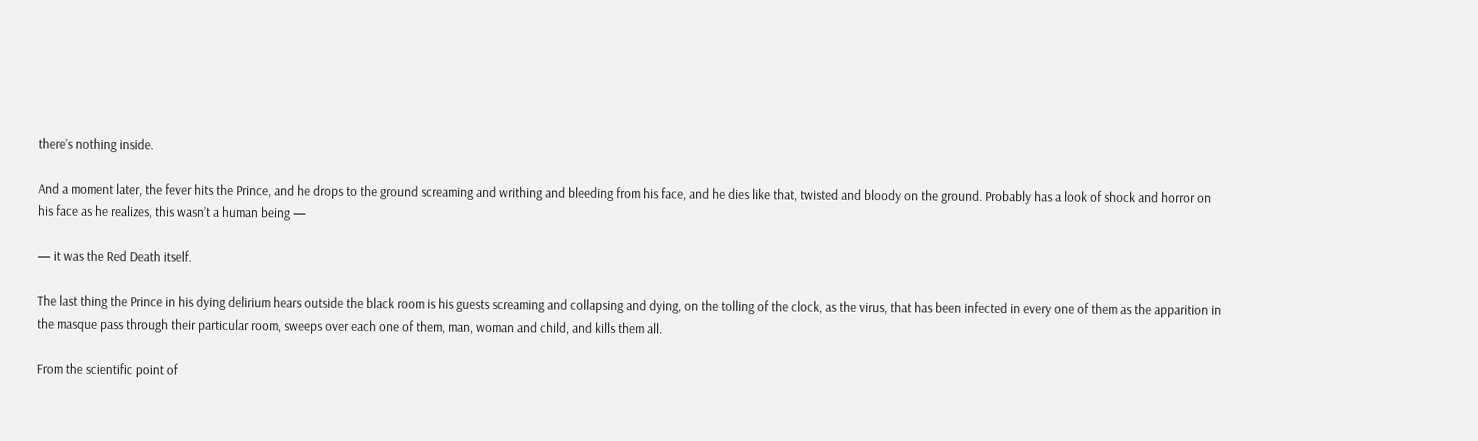there’s nothing inside.

And a moment later, the fever hits the Prince, and he drops to the ground screaming and writhing and bleeding from his face, and he dies like that, twisted and bloody on the ground. Probably has a look of shock and horror on his face as he realizes, this wasn’t a human being —

— it was the Red Death itself.

The last thing the Prince in his dying delirium hears outside the black room is his guests screaming and collapsing and dying, on the tolling of the clock, as the virus, that has been infected in every one of them as the apparition in the masque pass through their particular room, sweeps over each one of them, man, woman and child, and kills them all.

From the scientific point of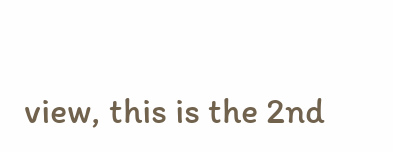view, this is the 2nd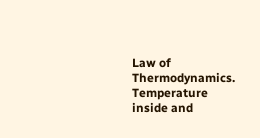Law of Thermodynamics. Temperature inside and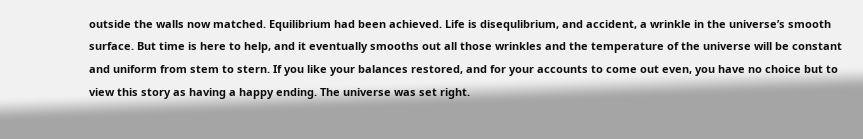outside the walls now matched. Equilibrium had been achieved. Life is disequlibrium, and accident, a wrinkle in the universe’s smooth surface. But time is here to help, and it eventually smooths out all those wrinkles and the temperature of the universe will be constant and uniform from stem to stern. If you like your balances restored, and for your accounts to come out even, you have no choice but to view this story as having a happy ending. The universe was set right.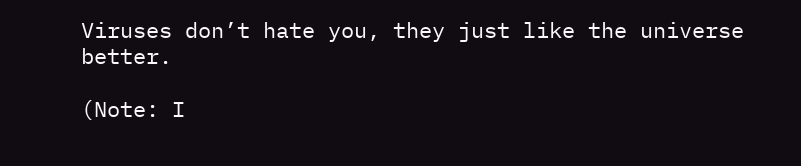Viruses don’t hate you, they just like the universe better.

(Note: I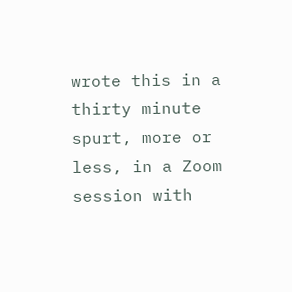wrote this in a thirty minute spurt, more or less, in a Zoom session with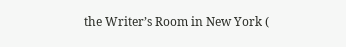the Writer’s Room in New York (